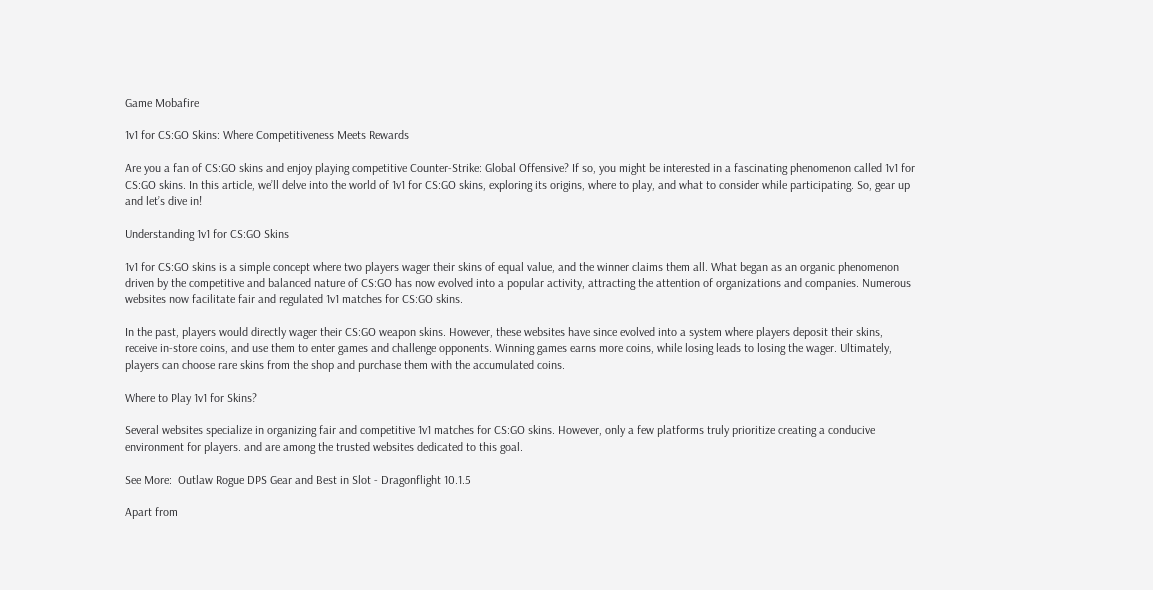Game Mobafire

1v1 for CS:GO Skins: Where Competitiveness Meets Rewards

Are you a fan of CS:GO skins and enjoy playing competitive Counter-Strike: Global Offensive? If so, you might be interested in a fascinating phenomenon called 1v1 for CS:GO skins. In this article, we’ll delve into the world of 1v1 for CS:GO skins, exploring its origins, where to play, and what to consider while participating. So, gear up and let’s dive in!

Understanding 1v1 for CS:GO Skins

1v1 for CS:GO skins is a simple concept where two players wager their skins of equal value, and the winner claims them all. What began as an organic phenomenon driven by the competitive and balanced nature of CS:GO has now evolved into a popular activity, attracting the attention of organizations and companies. Numerous websites now facilitate fair and regulated 1v1 matches for CS:GO skins.

In the past, players would directly wager their CS:GO weapon skins. However, these websites have since evolved into a system where players deposit their skins, receive in-store coins, and use them to enter games and challenge opponents. Winning games earns more coins, while losing leads to losing the wager. Ultimately, players can choose rare skins from the shop and purchase them with the accumulated coins.

Where to Play 1v1 for Skins?

Several websites specialize in organizing fair and competitive 1v1 matches for CS:GO skins. However, only a few platforms truly prioritize creating a conducive environment for players. and are among the trusted websites dedicated to this goal.

See More:  Outlaw Rogue DPS Gear and Best in Slot - Dragonflight 10.1.5

Apart from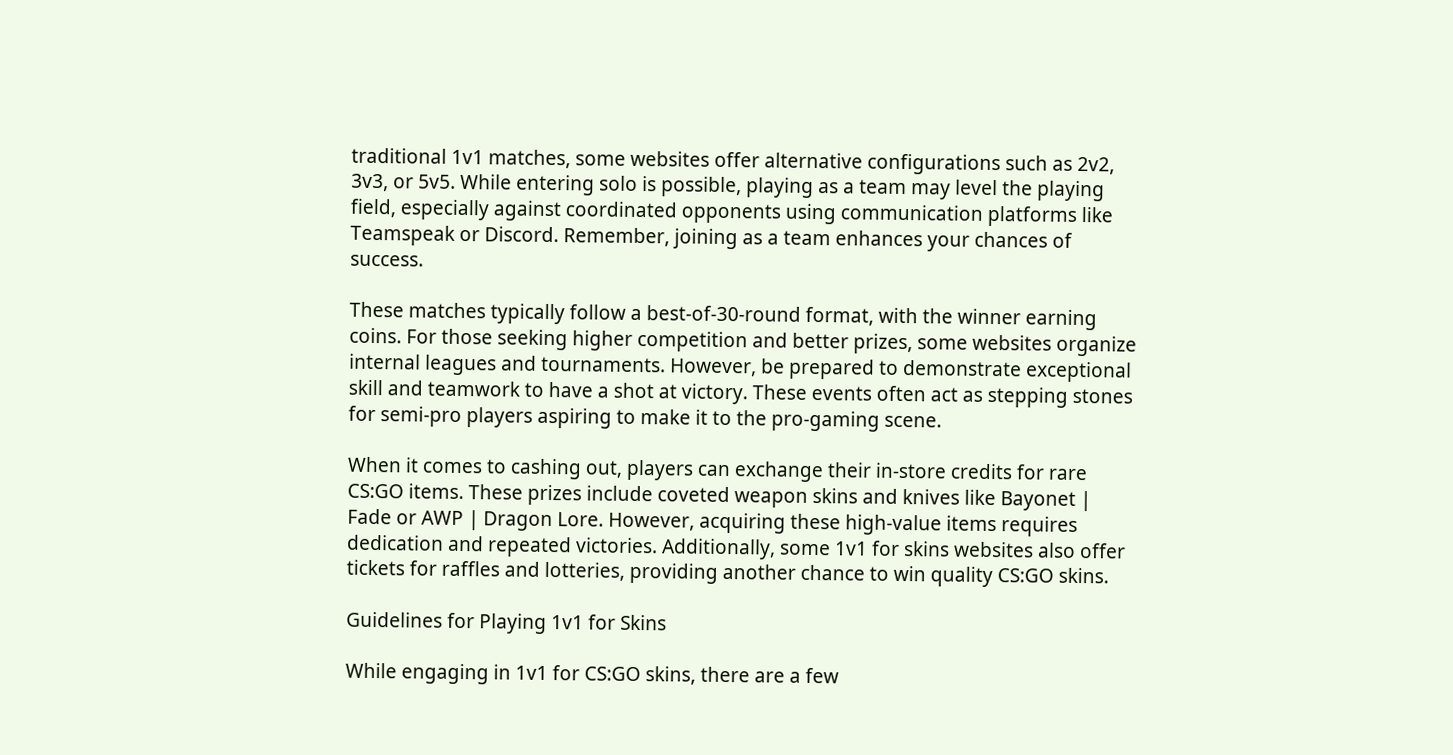traditional 1v1 matches, some websites offer alternative configurations such as 2v2, 3v3, or 5v5. While entering solo is possible, playing as a team may level the playing field, especially against coordinated opponents using communication platforms like Teamspeak or Discord. Remember, joining as a team enhances your chances of success.

These matches typically follow a best-of-30-round format, with the winner earning coins. For those seeking higher competition and better prizes, some websites organize internal leagues and tournaments. However, be prepared to demonstrate exceptional skill and teamwork to have a shot at victory. These events often act as stepping stones for semi-pro players aspiring to make it to the pro-gaming scene.

When it comes to cashing out, players can exchange their in-store credits for rare CS:GO items. These prizes include coveted weapon skins and knives like Bayonet | Fade or AWP | Dragon Lore. However, acquiring these high-value items requires dedication and repeated victories. Additionally, some 1v1 for skins websites also offer tickets for raffles and lotteries, providing another chance to win quality CS:GO skins.

Guidelines for Playing 1v1 for Skins

While engaging in 1v1 for CS:GO skins, there are a few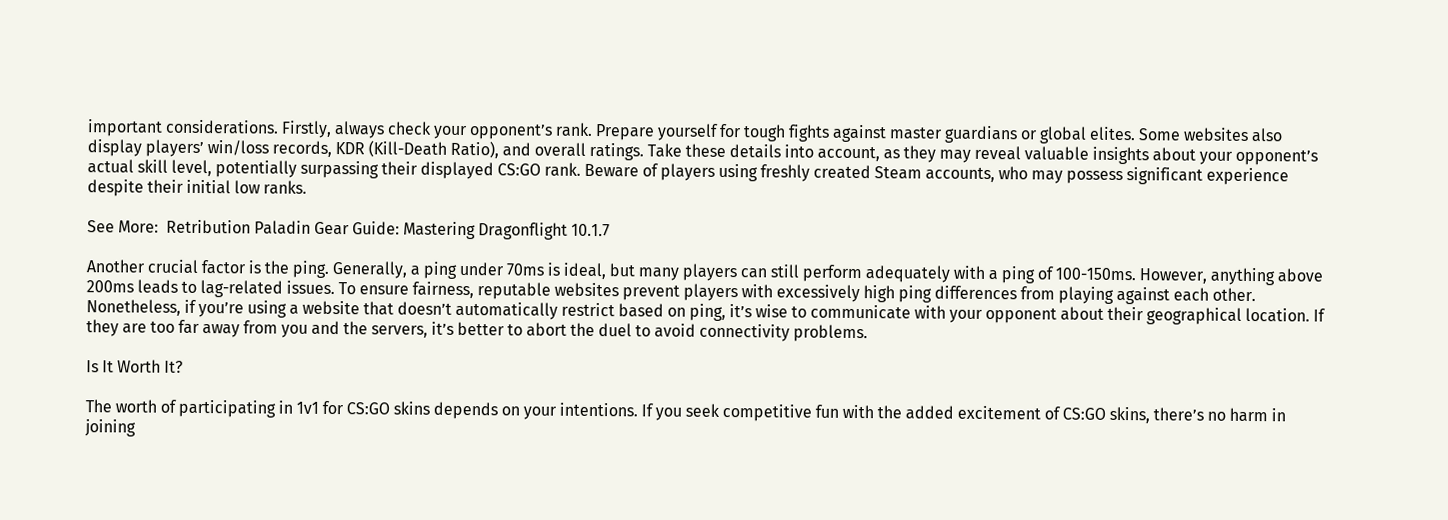important considerations. Firstly, always check your opponent’s rank. Prepare yourself for tough fights against master guardians or global elites. Some websites also display players’ win/loss records, KDR (Kill-Death Ratio), and overall ratings. Take these details into account, as they may reveal valuable insights about your opponent’s actual skill level, potentially surpassing their displayed CS:GO rank. Beware of players using freshly created Steam accounts, who may possess significant experience despite their initial low ranks.

See More:  Retribution Paladin Gear Guide: Mastering Dragonflight 10.1.7

Another crucial factor is the ping. Generally, a ping under 70ms is ideal, but many players can still perform adequately with a ping of 100-150ms. However, anything above 200ms leads to lag-related issues. To ensure fairness, reputable websites prevent players with excessively high ping differences from playing against each other. Nonetheless, if you’re using a website that doesn’t automatically restrict based on ping, it’s wise to communicate with your opponent about their geographical location. If they are too far away from you and the servers, it’s better to abort the duel to avoid connectivity problems.

Is It Worth It?

The worth of participating in 1v1 for CS:GO skins depends on your intentions. If you seek competitive fun with the added excitement of CS:GO skins, there’s no harm in joining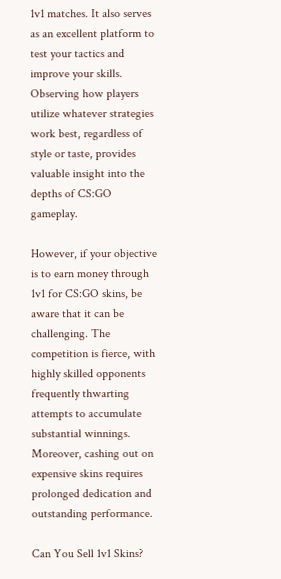1v1 matches. It also serves as an excellent platform to test your tactics and improve your skills. Observing how players utilize whatever strategies work best, regardless of style or taste, provides valuable insight into the depths of CS:GO gameplay.

However, if your objective is to earn money through 1v1 for CS:GO skins, be aware that it can be challenging. The competition is fierce, with highly skilled opponents frequently thwarting attempts to accumulate substantial winnings. Moreover, cashing out on expensive skins requires prolonged dedication and outstanding performance.

Can You Sell 1v1 Skins?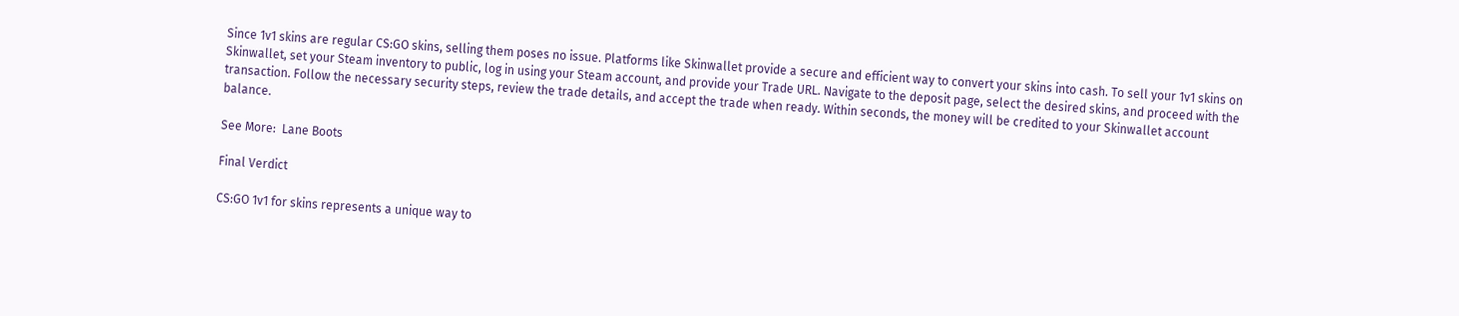Since 1v1 skins are regular CS:GO skins, selling them poses no issue. Platforms like Skinwallet provide a secure and efficient way to convert your skins into cash. To sell your 1v1 skins on Skinwallet, set your Steam inventory to public, log in using your Steam account, and provide your Trade URL. Navigate to the deposit page, select the desired skins, and proceed with the transaction. Follow the necessary security steps, review the trade details, and accept the trade when ready. Within seconds, the money will be credited to your Skinwallet account balance.

See More:  Lane Boots

Final Verdict

CS:GO 1v1 for skins represents a unique way to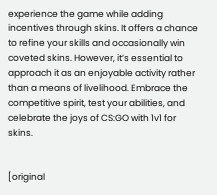experience the game while adding incentives through skins. It offers a chance to refine your skills and occasionally win coveted skins. However, it’s essential to approach it as an enjoyable activity rather than a means of livelihood. Embrace the competitive spirit, test your abilities, and celebrate the joys of CS:GO with 1v1 for skins.


[original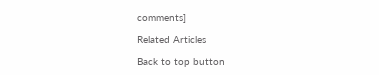comments]

Related Articles

Back to top button